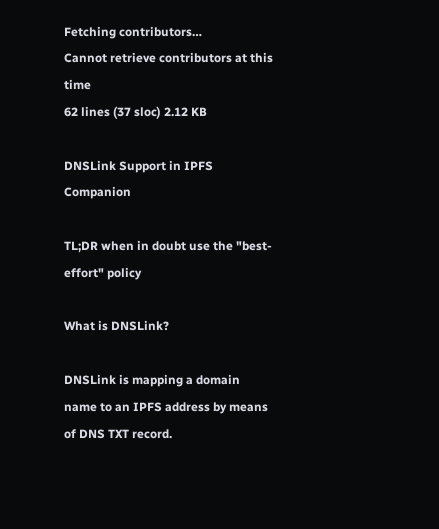Fetching contributors…
Cannot retrieve contributors at this time
62 lines (37 sloc) 2.12 KB

DNSLink Support in IPFS Companion

TL;DR when in doubt use the "best-effort" policy

What is DNSLink?

DNSLink is mapping a domain name to an IPFS address by means of DNS TXT record.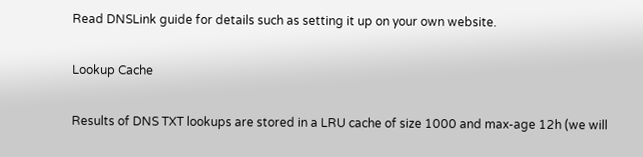Read DNSLink guide for details such as setting it up on your own website.

Lookup Cache

Results of DNS TXT lookups are stored in a LRU cache of size 1000 and max-age 12h (we will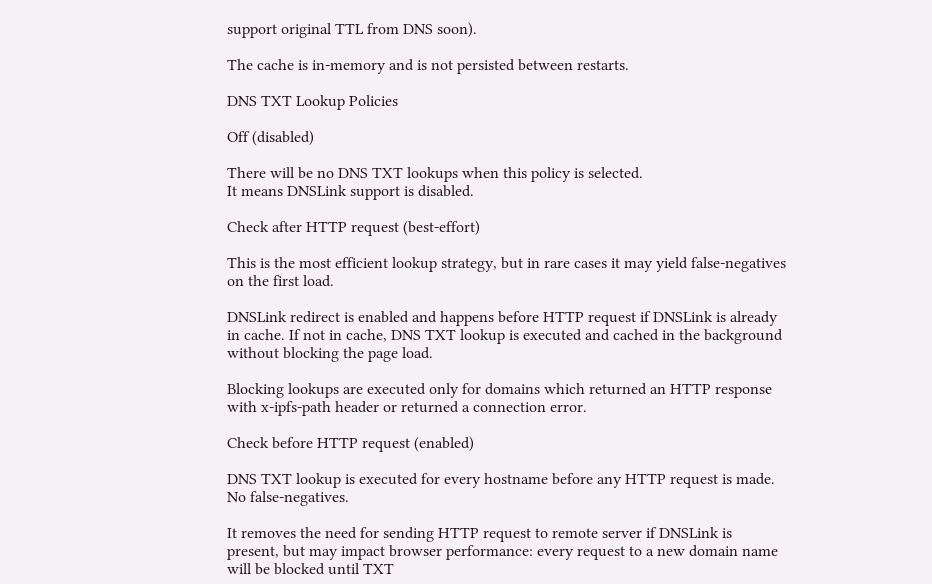support original TTL from DNS soon).

The cache is in-memory and is not persisted between restarts.

DNS TXT Lookup Policies

Off (disabled)

There will be no DNS TXT lookups when this policy is selected.
It means DNSLink support is disabled.

Check after HTTP request (best-effort)

This is the most efficient lookup strategy, but in rare cases it may yield false-negatives on the first load.

DNSLink redirect is enabled and happens before HTTP request if DNSLink is already in cache. If not in cache, DNS TXT lookup is executed and cached in the background without blocking the page load.

Blocking lookups are executed only for domains which returned an HTTP response with x-ipfs-path header or returned a connection error.

Check before HTTP request (enabled)

DNS TXT lookup is executed for every hostname before any HTTP request is made. No false-negatives.

It removes the need for sending HTTP request to remote server if DNSLink is present, but may impact browser performance: every request to a new domain name will be blocked until TXT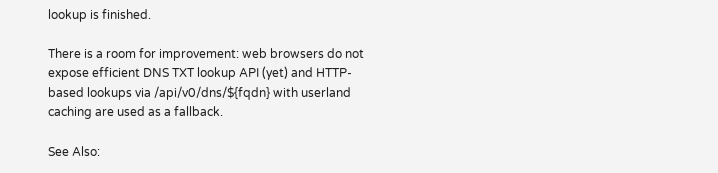lookup is finished.

There is a room for improvement: web browsers do not expose efficient DNS TXT lookup API (yet) and HTTP-based lookups via /api/v0/dns/${fqdn} with userland caching are used as a fallback.

See Also: